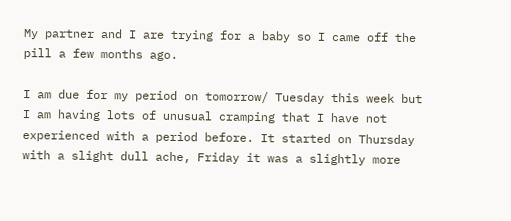My partner and I are trying for a baby so I came off the pill a few months ago.

I am due for my period on tomorrow/ Tuesday this week but I am having lots of unusual cramping that I have not experienced with a period before. It started on Thursday with a slight dull ache, Friday it was a slightly more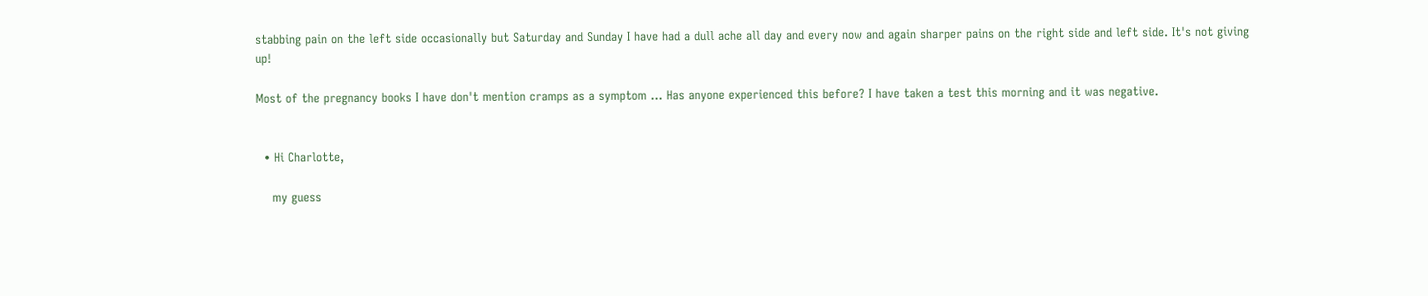stabbing pain on the left side occasionally but Saturday and Sunday I have had a dull ache all day and every now and again sharper pains on the right side and left side. It's not giving up!

Most of the pregnancy books I have don't mention cramps as a symptom ... Has anyone experienced this before? I have taken a test this morning and it was negative.


  • Hi Charlotte,

    my guess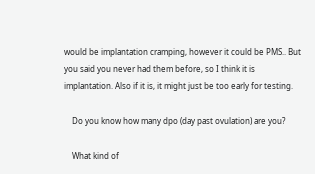would be implantation cramping, however it could be PMS.. But you said you never had them before, so I think it is implantation. Also if it is, it might just be too early for testing.

    Do you know how many dpo (day past ovulation) are you?

    What kind of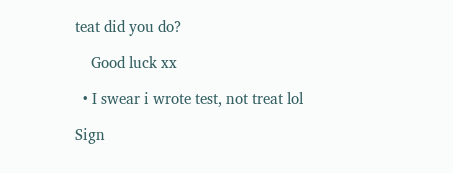teat did you do?

    Good luck xx

  • I swear i wrote test, not treat lol

Sign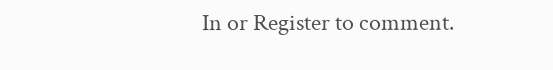In or Register to comment.